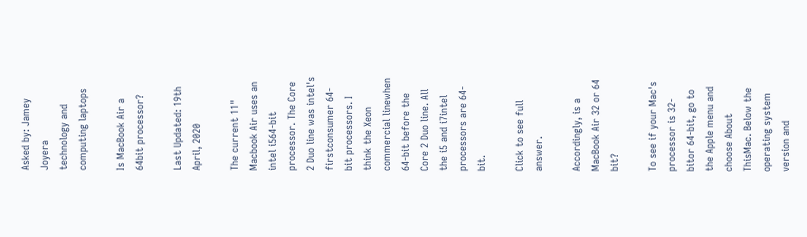Asked by: Jamey Joyera
technology and computing laptops

Is MacBook Air a 64bit processor?

Last Updated: 19th April, 2020

The current 11" Macbook Air uses an intel i564-bit processor. The Core 2 Duo line was intel's firstconsumer 64-bit processors. I think the Xeon commercial linewhen 64-bit before the Core 2 Duo line. All the i5 and i7intel processors are 64-bit.

Click to see full answer.

Accordingly, is a MacBook Air 32 or 64 bit?

To see if your Mac's processor is 32-bitor 64-bit, go to the Apple menu and choose About ThisMac. Below the operating system version and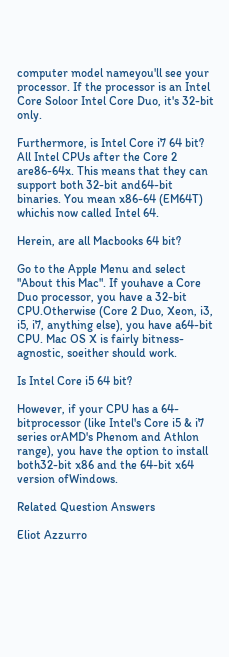computer model nameyou'll see your processor. If the processor is an Intel Core Soloor Intel Core Duo, it's 32-bit only.

Furthermore, is Intel Core i7 64 bit? All Intel CPUs after the Core 2 are86-64x. This means that they can support both 32-bit and64-bit binaries. You mean x86-64 (EM64T) whichis now called Intel 64.

Herein, are all Macbooks 64 bit?

Go to the Apple Menu and select "About this Mac". If youhave a Core Duo processor, you have a 32-bit CPU.Otherwise (Core 2 Duo, Xeon, i3, i5, i7, anything else), you have a64-bit CPU. Mac OS X is fairly bitness-agnostic, soeither should work.

Is Intel Core i5 64 bit?

However, if your CPU has a 64-bitprocessor (like Intel's Core i5 & i7 series orAMD's Phenom and Athlon range), you have the option to install both32-bit x86 and the 64-bit x64 version ofWindows.

Related Question Answers

Eliot Azzurro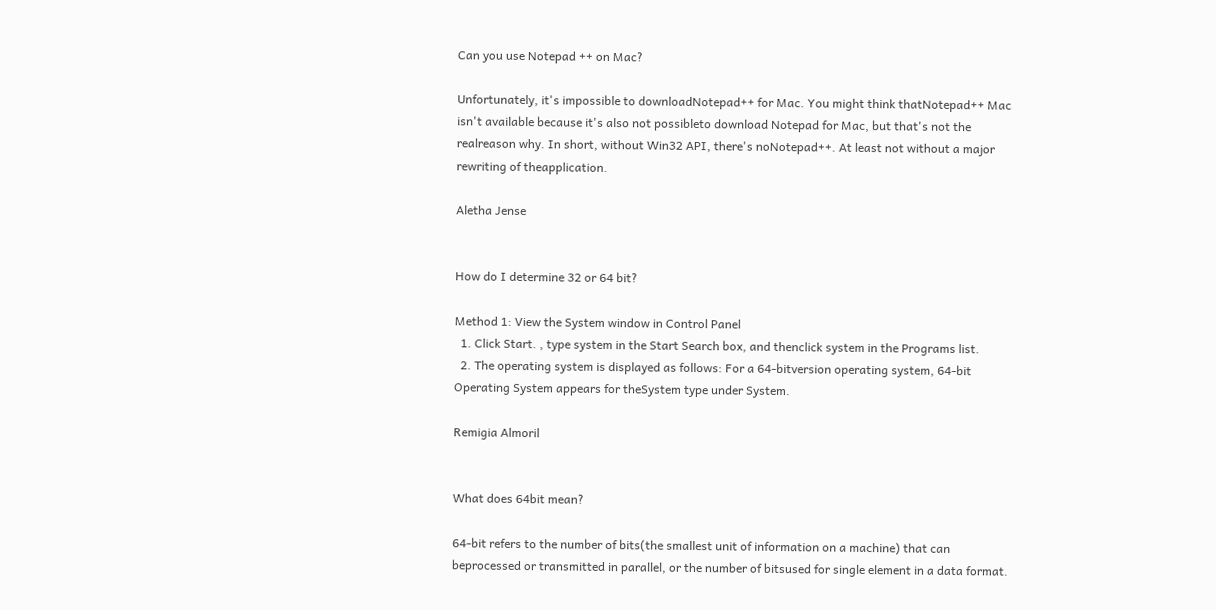Can you use Notepad ++ on Mac?

Unfortunately, it's impossible to downloadNotepad++ for Mac. You might think thatNotepad++ Mac isn't available because it's also not possibleto download Notepad for Mac, but that's not the realreason why. In short, without Win32 API, there's noNotepad++. At least not without a major rewriting of theapplication.

Aletha Jense


How do I determine 32 or 64 bit?

Method 1: View the System window in Control Panel
  1. Click Start. , type system in the Start Search box, and thenclick system in the Programs list.
  2. The operating system is displayed as follows: For a 64-bitversion operating system, 64-bit Operating System appears for theSystem type under System.

Remigia Almoril


What does 64bit mean?

64-bit refers to the number of bits(the smallest unit of information on a machine) that can beprocessed or transmitted in parallel, or the number of bitsused for single element in a data format.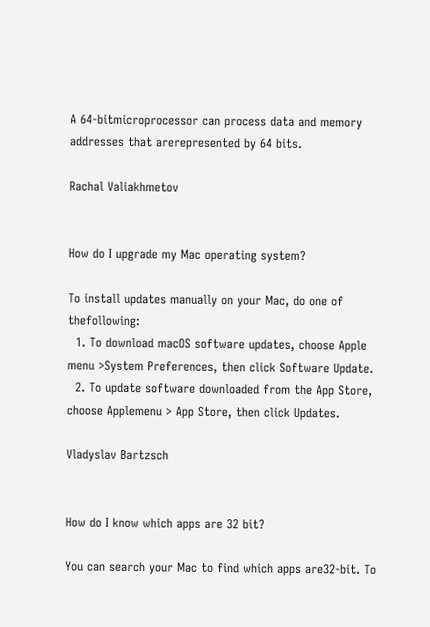A 64-bitmicroprocessor can process data and memory addresses that arerepresented by 64 bits.

Rachal Valiakhmetov


How do I upgrade my Mac operating system?

To install updates manually on your Mac, do one of thefollowing:
  1. To download macOS software updates, choose Apple menu >System Preferences, then click Software Update.
  2. To update software downloaded from the App Store, choose Applemenu > App Store, then click Updates.

Vladyslav Bartzsch


How do I know which apps are 32 bit?

You can search your Mac to find which apps are32-bit. To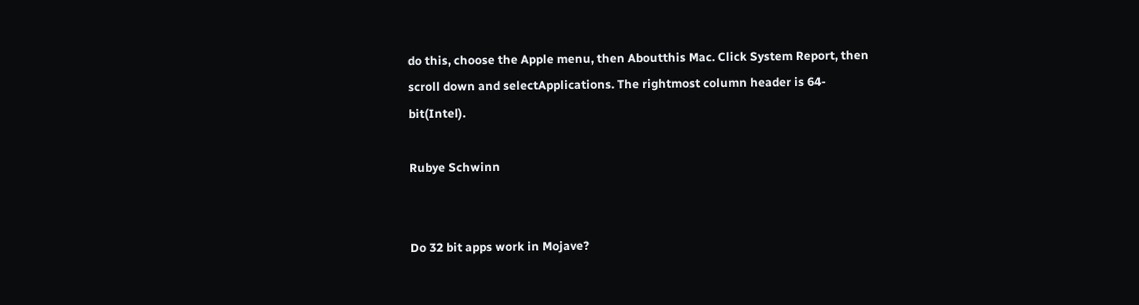do this, choose the Apple menu, then Aboutthis Mac. Click System Report, then scroll down and selectApplications. The rightmost column header is 64-bit(Intel).

Rubye Schwinn


Do 32 bit apps work in Mojave?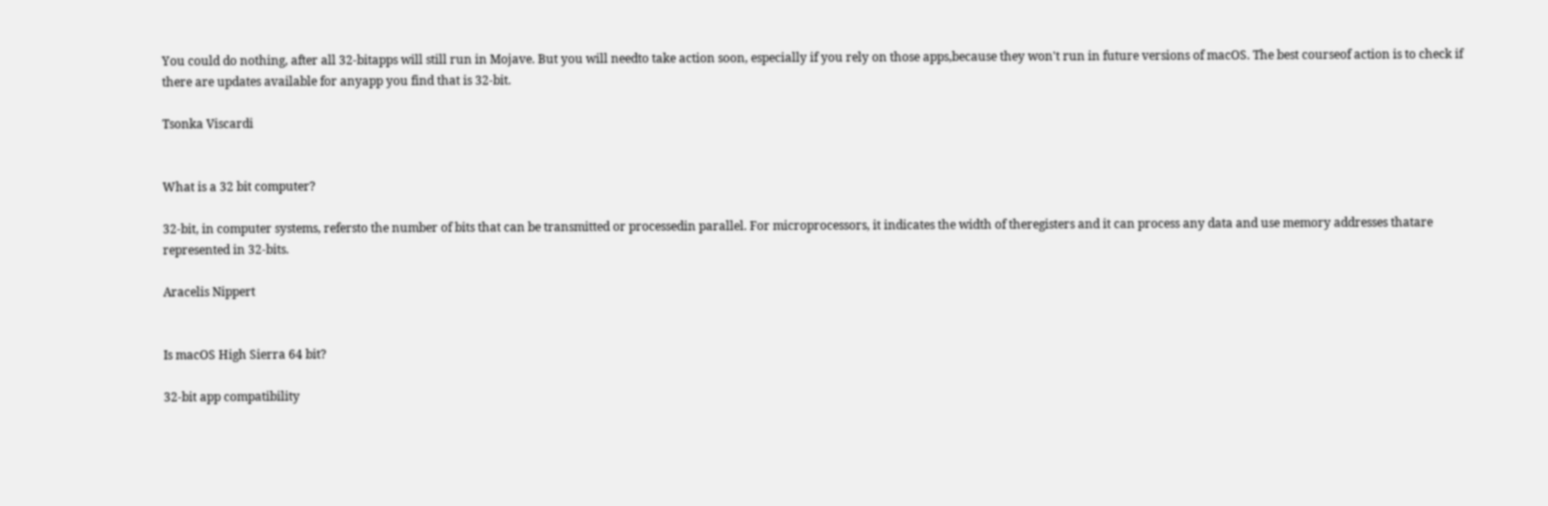You could do nothing, after all 32-bitapps will still run in Mojave. But you will needto take action soon, especially if you rely on those apps,because they won't run in future versions of macOS. The best courseof action is to check if there are updates available for anyapp you find that is 32-bit.

Tsonka Viscardi


What is a 32 bit computer?

32-bit, in computer systems, refersto the number of bits that can be transmitted or processedin parallel. For microprocessors, it indicates the width of theregisters and it can process any data and use memory addresses thatare represented in 32-bits.

Aracelis Nippert


Is macOS High Sierra 64 bit?

32-bit app compatibility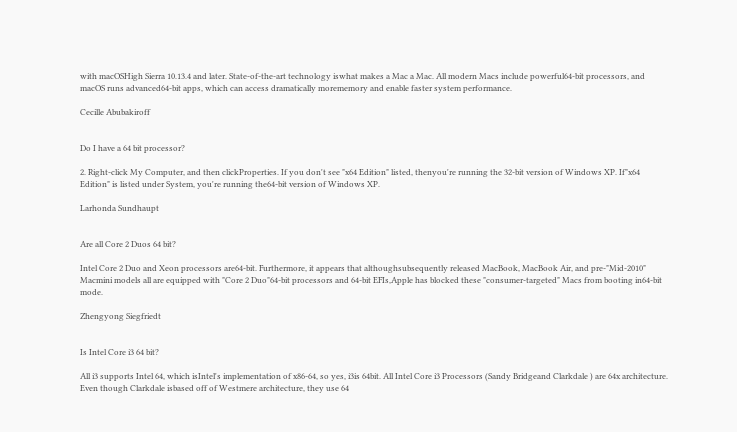with macOSHigh Sierra 10.13.4 and later. State-of-the-art technology iswhat makes a Mac a Mac. All modern Macs include powerful64-bit processors, and macOS runs advanced64-bit apps, which can access dramatically morememory and enable faster system performance.

Cecille Abubakiroff


Do I have a 64 bit processor?

2. Right-click My Computer, and then clickProperties. If you don't see "x64 Edition" listed, thenyou're running the 32-bit version of Windows XP. If"x64 Edition" is listed under System, you're running the64-bit version of Windows XP.

Larhonda Sundhaupt


Are all Core 2 Duos 64 bit?

Intel Core 2 Duo and Xeon processors are64-bit. Furthermore, it appears that althoughsubsequently released MacBook, MacBook Air, and pre-"Mid-2010" Macmini models all are equipped with "Core 2 Duo"64-bit processors and 64-bit EFIs,Apple has blocked these "consumer-targeted" Macs from booting in64-bit mode.

Zhengyong Siegfriedt


Is Intel Core i3 64 bit?

All i3 supports Intel 64, which isIntel's implementation of x86-64, so yes, i3is 64bit. All Intel Core i3 Processors (Sandy Bridgeand Clarkdale ) are 64x architecture. Even though Clarkdale isbased off of Westmere architecture, they use 64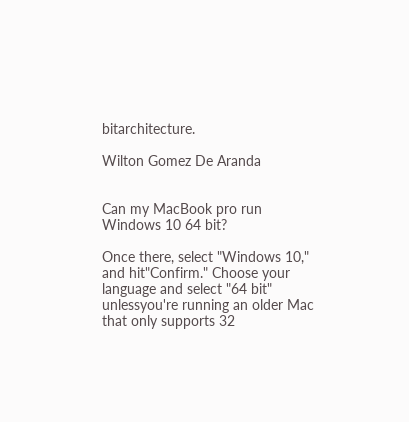bitarchitecture.

Wilton Gomez De Aranda


Can my MacBook pro run Windows 10 64 bit?

Once there, select "Windows 10," and hit"Confirm." Choose your language and select "64 bit" unlessyou're running an older Mac that only supports 32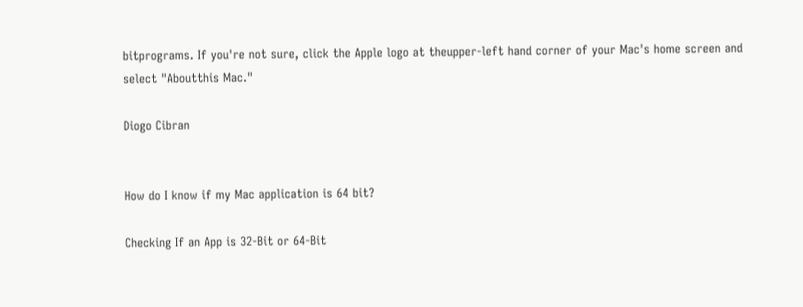bitprograms. If you're not sure, click the Apple logo at theupper-left hand corner of your Mac's home screen and select "Aboutthis Mac."

Diogo Cibran


How do I know if my Mac application is 64 bit?

Checking If an App is 32-Bit or 64-Bit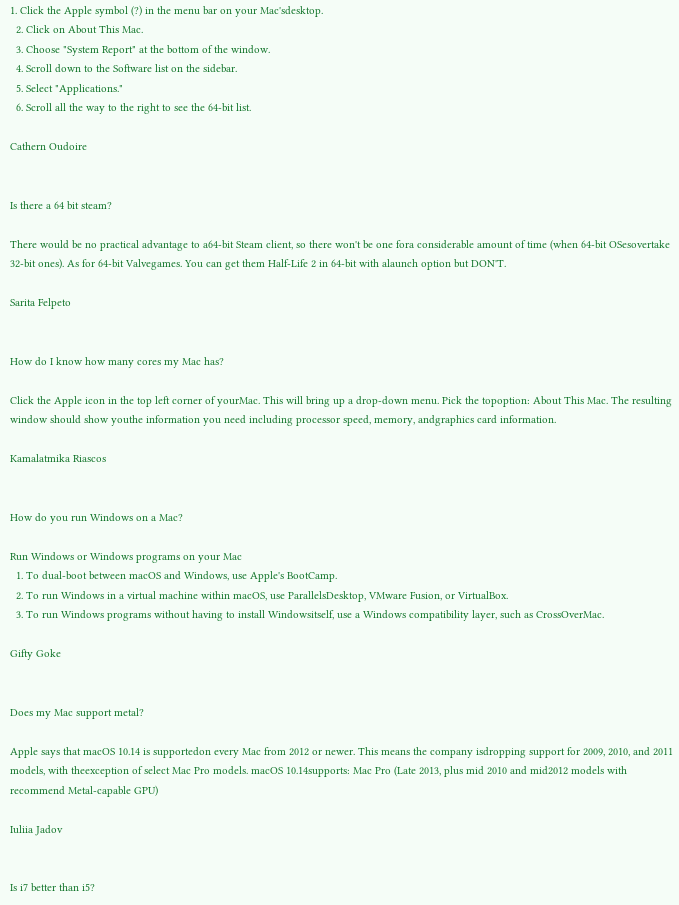1. Click the Apple symbol (?) in the menu bar on your Mac'sdesktop.
  2. Click on About This Mac.
  3. Choose "System Report" at the bottom of the window.
  4. Scroll down to the Software list on the sidebar.
  5. Select "Applications."
  6. Scroll all the way to the right to see the 64-bit list.

Cathern Oudoire


Is there a 64 bit steam?

There would be no practical advantage to a64-bit Steam client, so there won't be one fora considerable amount of time (when 64-bit OSesovertake 32-bit ones). As for 64-bit Valvegames. You can get them Half-Life 2 in 64-bit with alaunch option but DON'T.

Sarita Felpeto


How do I know how many cores my Mac has?

Click the Apple icon in the top left corner of yourMac. This will bring up a drop-down menu. Pick the topoption: About This Mac. The resulting window should show youthe information you need including processor speed, memory, andgraphics card information.

Kamalatmika Riascos


How do you run Windows on a Mac?

Run Windows or Windows programs on your Mac
  1. To dual-boot between macOS and Windows, use Apple's BootCamp.
  2. To run Windows in a virtual machine within macOS, use ParallelsDesktop, VMware Fusion, or VirtualBox.
  3. To run Windows programs without having to install Windowsitself, use a Windows compatibility layer, such as CrossOverMac.

Gifty Goke


Does my Mac support metal?

Apple says that macOS 10.14 is supportedon every Mac from 2012 or newer. This means the company isdropping support for 2009, 2010, and 2011 models, with theexception of select Mac Pro models. macOS 10.14supports: Mac Pro (Late 2013, plus mid 2010 and mid2012 models with recommend Metal-capable GPU)

Iuliia Jadov


Is i7 better than i5?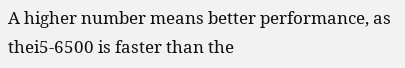A higher number means better performance, as thei5-6500 is faster than the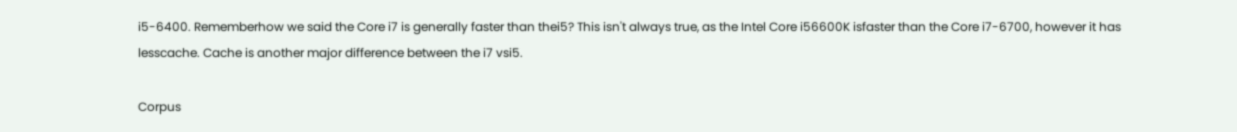i5-6400. Rememberhow we said the Core i7 is generally faster than thei5? This isn't always true, as the Intel Core i56600K isfaster than the Core i7-6700, however it has lesscache. Cache is another major difference between the i7 vsi5.

Corpus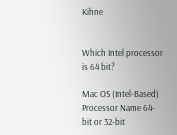Kihne


Which Intel processor is 64 bit?

Mac OS (Intel-Based)
Processor Name 64-bit or 32-bit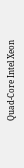Quad-Core Intel Xeon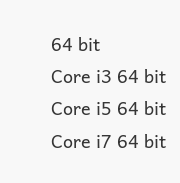64 bit
Core i3 64 bit
Core i5 64 bit
Core i7 64 bit